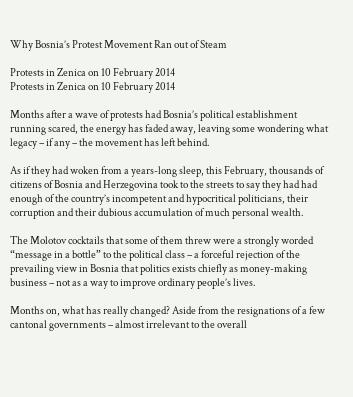Why Bosnia’s Protest Movement Ran out of Steam

Protests in Zenica on 10 February 2014
Protests in Zenica on 10 February 2014

Months after a wave of protests had Bosnia’s political establishment running scared, the energy has faded away, leaving some wondering what legacy – if any – the movement has left behind.

As if they had woken from a years-long sleep, this February, thousands of citizens of Bosnia and Herzegovina took to the streets to say they had had enough of the country’s incompetent and hypocritical politicians, their corruption and their dubious accumulation of much personal wealth.

The Molotov cocktails that some of them threw were a strongly worded “message in a bottle” to the political class – a forceful rejection of the prevailing view in Bosnia that politics exists chiefly as money-making business – not as a way to improve ordinary people’s lives.

Months on, what has really changed? Aside from the resignations of a few cantonal governments – almost irrelevant to the overall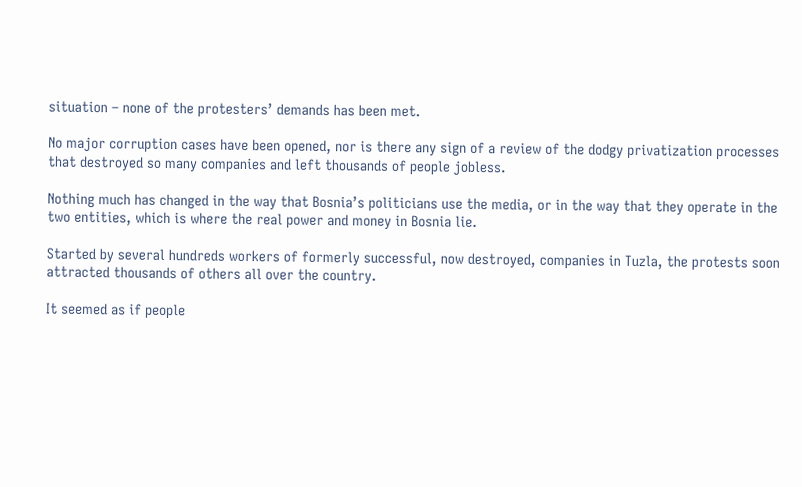situation – none of the protesters’ demands has been met.

No major corruption cases have been opened, nor is there any sign of a review of the dodgy privatization processes that destroyed so many companies and left thousands of people jobless.

Nothing much has changed in the way that Bosnia’s politicians use the media, or in the way that they operate in the two entities, which is where the real power and money in Bosnia lie.

Started by several hundreds workers of formerly successful, now destroyed, companies in Tuzla, the protests soon attracted thousands of others all over the country.

It seemed as if people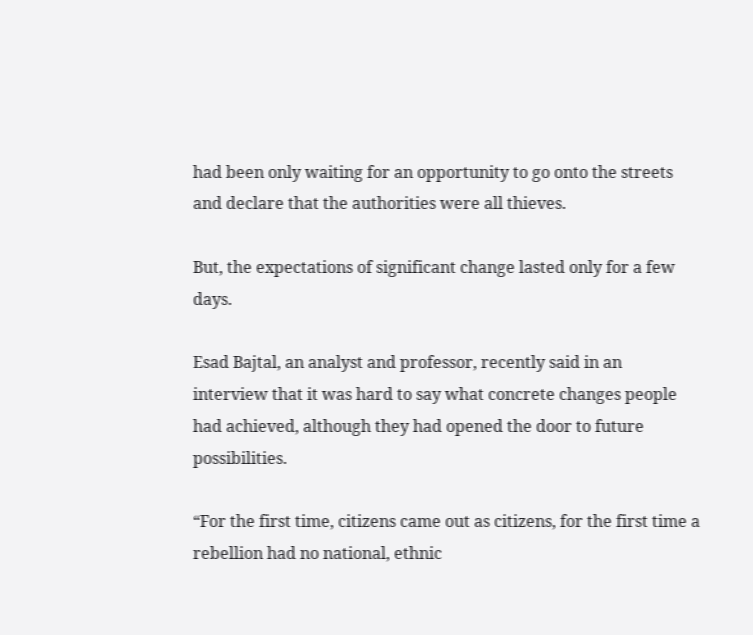had been only waiting for an opportunity to go onto the streets and declare that the authorities were all thieves.

But, the expectations of significant change lasted only for a few days.

Esad Bajtal, an analyst and professor, recently said in an interview that it was hard to say what concrete changes people had achieved, although they had opened the door to future possibilities.

“For the first time, citizens came out as citizens, for the first time a rebellion had no national, ethnic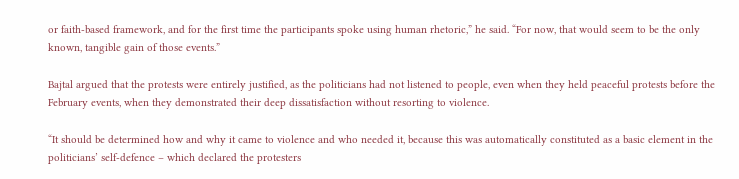or faith-based framework, and for the first time the participants spoke using human rhetoric,” he said. “For now, that would seem to be the only known, tangible gain of those events.”

Bajtal argued that the protests were entirely justified, as the politicians had not listened to people, even when they held peaceful protests before the February events, when they demonstrated their deep dissatisfaction without resorting to violence.

“It should be determined how and why it came to violence and who needed it, because this was automatically constituted as a basic element in the politicians’ self-defence – which declared the protesters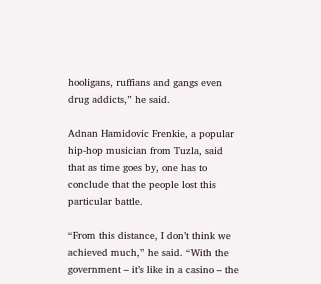hooligans, ruffians and gangs even drug addicts,” he said.

Adnan Hamidovic Frenkie, a popular hip-hop musician from Tuzla, said that as time goes by, one has to conclude that the people lost this particular battle.

“From this distance, I don’t think we achieved much,” he said. “With the government – it’s like in a casino – the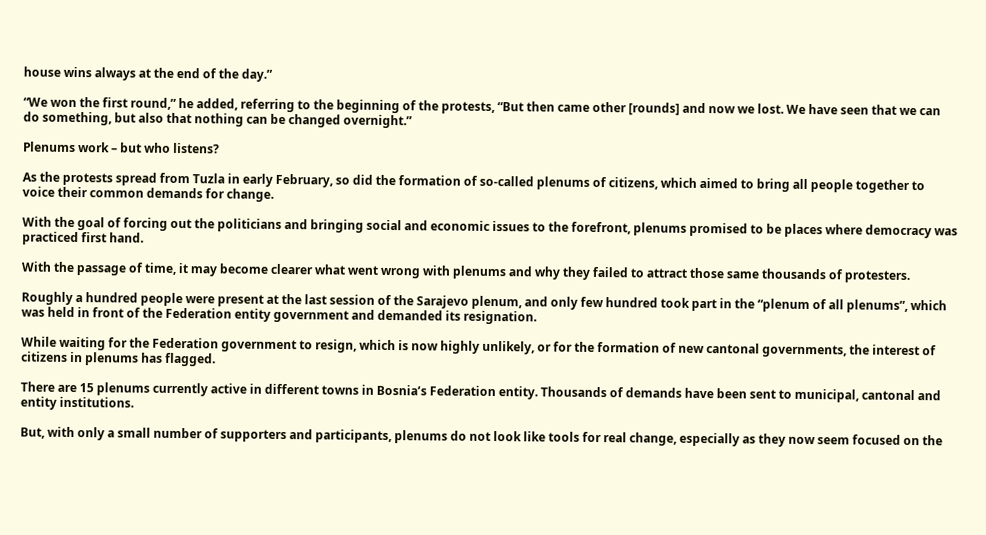house wins always at the end of the day.”

“We won the first round,” he added, referring to the beginning of the protests, “But then came other [rounds] and now we lost. We have seen that we can do something, but also that nothing can be changed overnight.”

Plenums work – but who listens?

As the protests spread from Tuzla in early February, so did the formation of so-called plenums of citizens, which aimed to bring all people together to voice their common demands for change.

With the goal of forcing out the politicians and bringing social and economic issues to the forefront, plenums promised to be places where democracy was practiced first hand.

With the passage of time, it may become clearer what went wrong with plenums and why they failed to attract those same thousands of protesters.

Roughly a hundred people were present at the last session of the Sarajevo plenum, and only few hundred took part in the “plenum of all plenums”, which was held in front of the Federation entity government and demanded its resignation.

While waiting for the Federation government to resign, which is now highly unlikely, or for the formation of new cantonal governments, the interest of citizens in plenums has flagged.

There are 15 plenums currently active in different towns in Bosnia’s Federation entity. Thousands of demands have been sent to municipal, cantonal and entity institutions.

But, with only a small number of supporters and participants, plenums do not look like tools for real change, especially as they now seem focused on the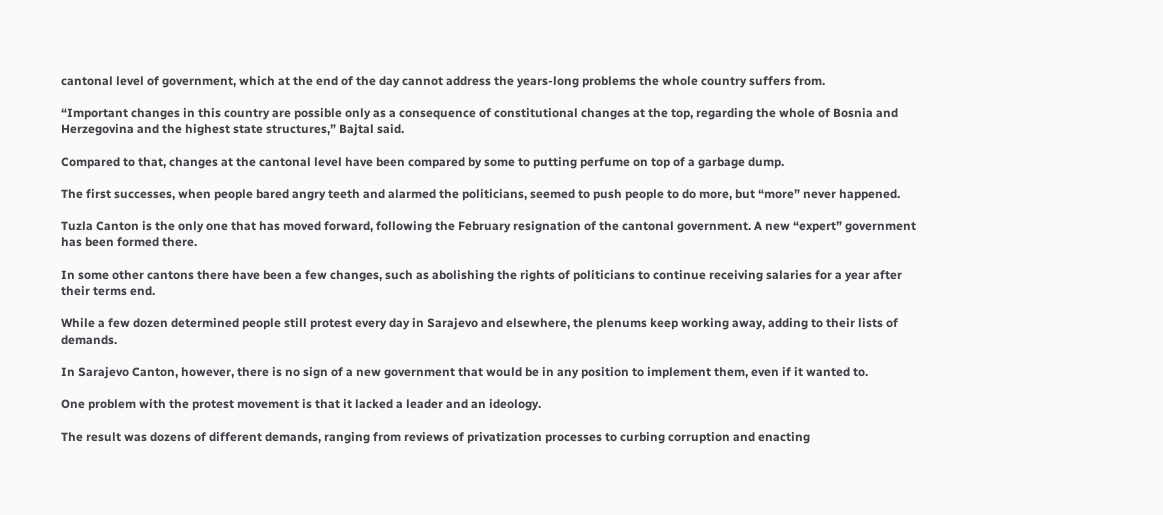cantonal level of government, which at the end of the day cannot address the years-long problems the whole country suffers from.

“Important changes in this country are possible only as a consequence of constitutional changes at the top, regarding the whole of Bosnia and Herzegovina and the highest state structures,” Bajtal said.

Compared to that, changes at the cantonal level have been compared by some to putting perfume on top of a garbage dump.

The first successes, when people bared angry teeth and alarmed the politicians, seemed to push people to do more, but “more” never happened.

Tuzla Canton is the only one that has moved forward, following the February resignation of the cantonal government. A new “expert” government has been formed there.

In some other cantons there have been a few changes, such as abolishing the rights of politicians to continue receiving salaries for a year after their terms end.

While a few dozen determined people still protest every day in Sarajevo and elsewhere, the plenums keep working away, adding to their lists of demands.

In Sarajevo Canton, however, there is no sign of a new government that would be in any position to implement them, even if it wanted to.

One problem with the protest movement is that it lacked a leader and an ideology.

The result was dozens of different demands, ranging from reviews of privatization processes to curbing corruption and enacting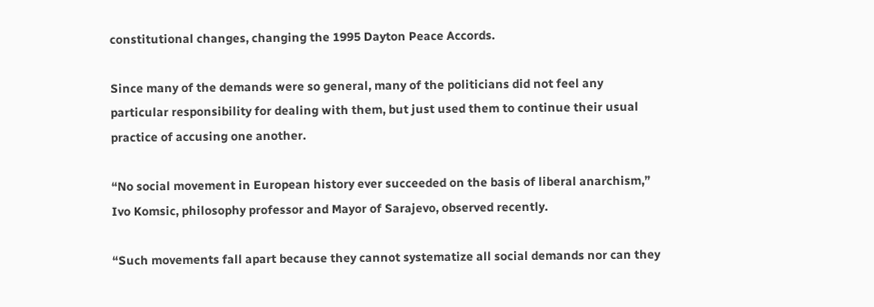constitutional changes, changing the 1995 Dayton Peace Accords.

Since many of the demands were so general, many of the politicians did not feel any particular responsibility for dealing with them, but just used them to continue their usual practice of accusing one another.

“No social movement in European history ever succeeded on the basis of liberal anarchism,” Ivo Komsic, philosophy professor and Mayor of Sarajevo, observed recently.

“Such movements fall apart because they cannot systematize all social demands nor can they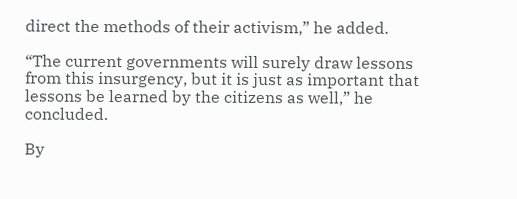direct the methods of their activism,” he added.

“The current governments will surely draw lessons from this insurgency, but it is just as important that lessons be learned by the citizens as well,” he concluded.

By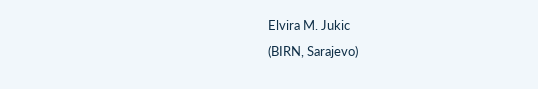Elvira M. Jukic
(BIRN, Sarajevo)